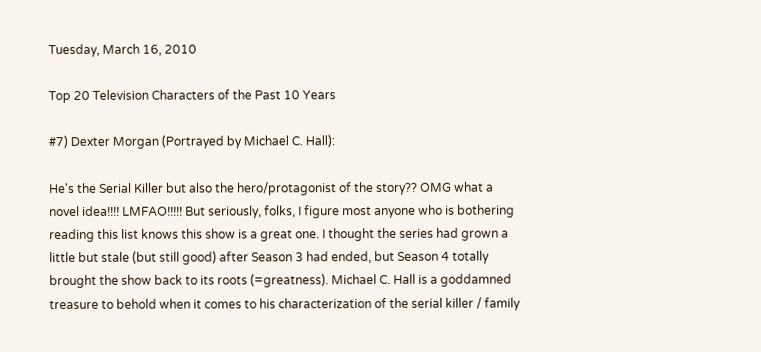Tuesday, March 16, 2010

Top 20 Television Characters of the Past 10 Years

#7) Dexter Morgan (Portrayed by Michael C. Hall):

He's the Serial Killer but also the hero/protagonist of the story?? OMG what a novel idea!!!! LMFAO!!!!! But seriously, folks, I figure most anyone who is bothering reading this list knows this show is a great one. I thought the series had grown a little but stale (but still good) after Season 3 had ended, but Season 4 totally brought the show back to its roots (=greatness). Michael C. Hall is a goddamned treasure to behold when it comes to his characterization of the serial killer / family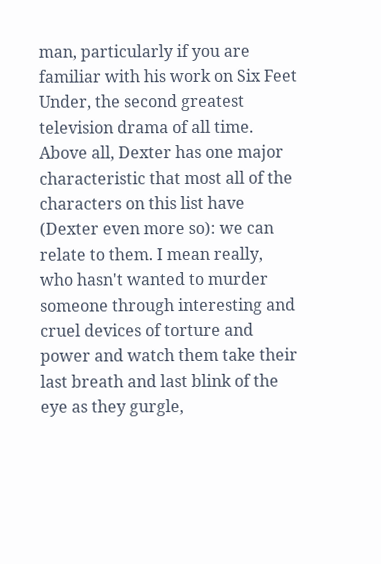man, particularly if you are familiar with his work on Six Feet Under, the second greatest television drama of all time. Above all, Dexter has one major characteristic that most all of the characters on this list have (Dexter even more so): we can relate to them. I mean really, who hasn't wanted to murder someone through interesting and cruel devices of torture and power and watch them take their last breath and last blink of the eye as they gurgle,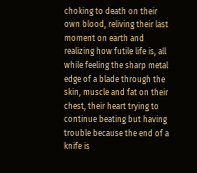choking to death on their own blood, reliving their last moment on earth and realizing how futile life is, all while feeling the sharp metal edge of a blade through the skin, muscle and fat on their chest, their heart trying to continue beating but having trouble because the end of a knife is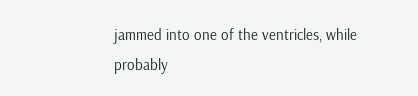jammed into one of the ventricles, while probably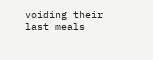voiding their last meals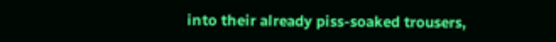into their already piss-soaked trousers,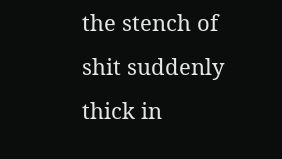the stench of shit suddenly thick in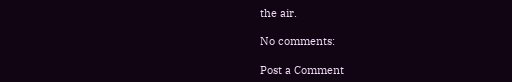the air.

No comments:

Post a Comment